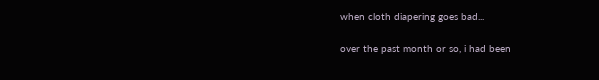when cloth diapering goes bad...

over the past month or so, i had been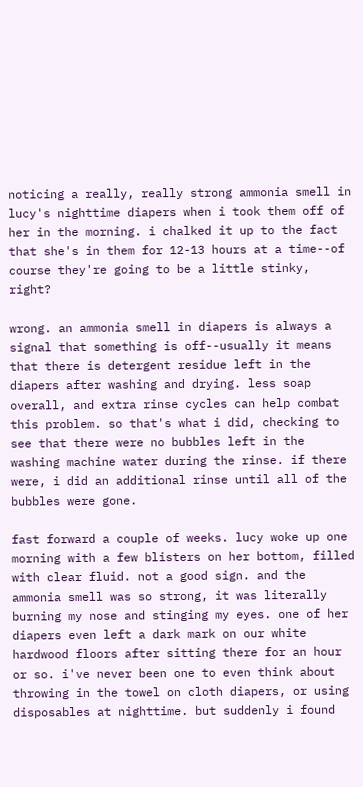noticing a really, really strong ammonia smell in lucy's nighttime diapers when i took them off of her in the morning. i chalked it up to the fact that she's in them for 12-13 hours at a time--of course they're going to be a little stinky, right?

wrong. an ammonia smell in diapers is always a signal that something is off--usually it means that there is detergent residue left in the diapers after washing and drying. less soap overall, and extra rinse cycles can help combat this problem. so that's what i did, checking to see that there were no bubbles left in the washing machine water during the rinse. if there were, i did an additional rinse until all of the bubbles were gone.

fast forward a couple of weeks. lucy woke up one morning with a few blisters on her bottom, filled with clear fluid. not a good sign. and the ammonia smell was so strong, it was literally burning my nose and stinging my eyes. one of her diapers even left a dark mark on our white hardwood floors after sitting there for an hour or so. i've never been one to even think about throwing in the towel on cloth diapers, or using disposables at nighttime. but suddenly i found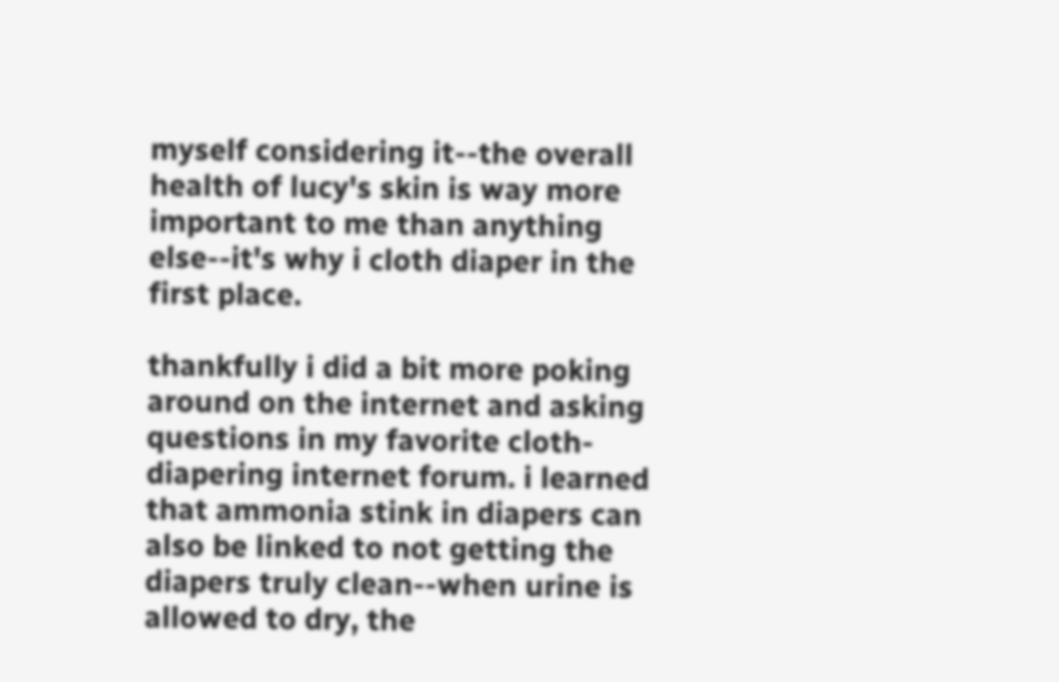myself considering it--the overall health of lucy's skin is way more important to me than anything else--it's why i cloth diaper in the first place.

thankfully i did a bit more poking around on the internet and asking questions in my favorite cloth-diapering internet forum. i learned that ammonia stink in diapers can also be linked to not getting the diapers truly clean--when urine is allowed to dry, the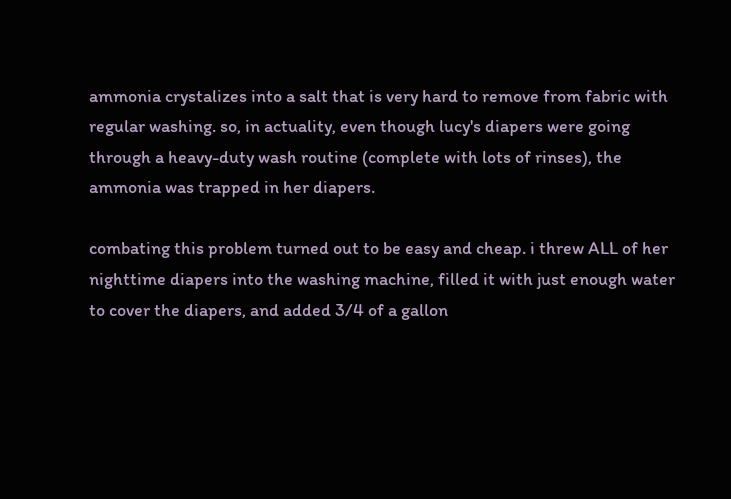ammonia crystalizes into a salt that is very hard to remove from fabric with regular washing. so, in actuality, even though lucy's diapers were going through a heavy-duty wash routine (complete with lots of rinses), the ammonia was trapped in her diapers.

combating this problem turned out to be easy and cheap. i threw ALL of her nighttime diapers into the washing machine, filled it with just enough water to cover the diapers, and added 3/4 of a gallon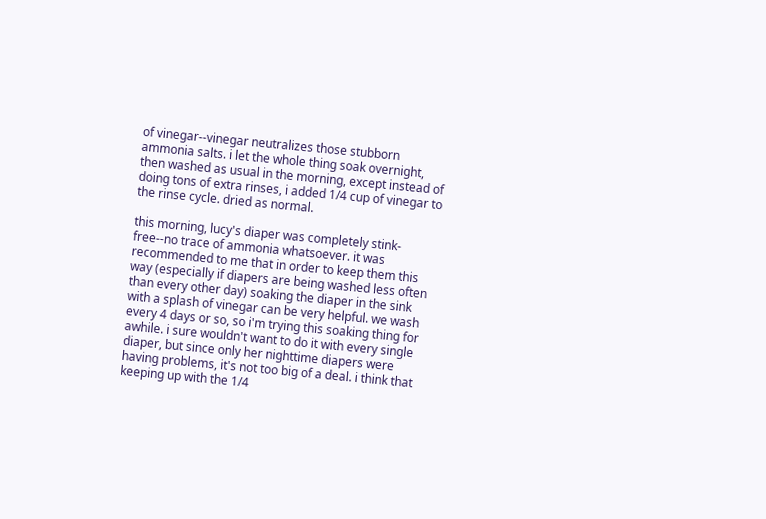of vinegar--vinegar neutralizes those stubborn ammonia salts. i let the whole thing soak overnight, then washed as usual in the morning, except instead of doing tons of extra rinses, i added 1/4 cup of vinegar to the rinse cycle. dried as normal.

this morning, lucy's diaper was completely stink-free--no trace of ammonia whatsoever. it was recommended to me that in order to keep them this way (especially if diapers are being washed less often than every other day) soaking the diaper in the sink with a splash of vinegar can be very helpful. we wash every 4 days or so, so i'm trying this soaking thing for awhile. i sure wouldn't want to do it with every single diaper, but since only her nighttime diapers were having problems, it's not too big of a deal. i think that keeping up with the 1/4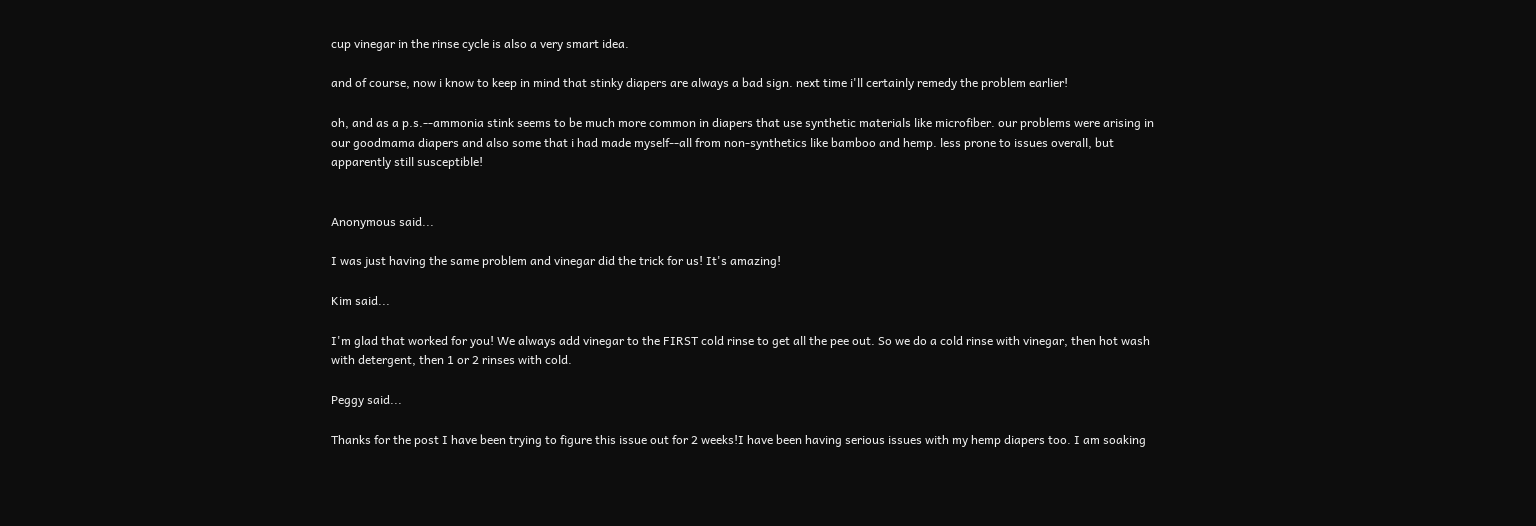cup vinegar in the rinse cycle is also a very smart idea.

and of course, now i know to keep in mind that stinky diapers are always a bad sign. next time i'll certainly remedy the problem earlier!

oh, and as a p.s.--ammonia stink seems to be much more common in diapers that use synthetic materials like microfiber. our problems were arising in our goodmama diapers and also some that i had made myself--all from non-synthetics like bamboo and hemp. less prone to issues overall, but apparently still susceptible!


Anonymous said...

I was just having the same problem and vinegar did the trick for us! It's amazing!

Kim said...

I'm glad that worked for you! We always add vinegar to the FIRST cold rinse to get all the pee out. So we do a cold rinse with vinegar, then hot wash with detergent, then 1 or 2 rinses with cold.

Peggy said...

Thanks for the post I have been trying to figure this issue out for 2 weeks!I have been having serious issues with my hemp diapers too. I am soaking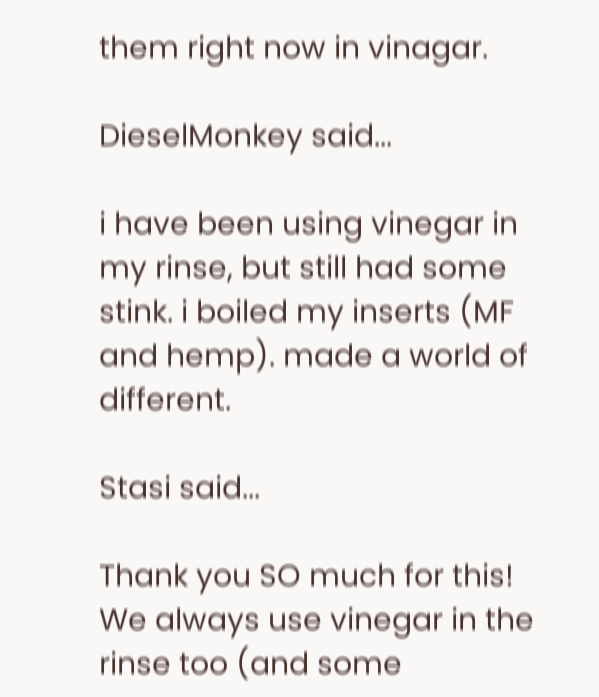them right now in vinagar.

DieselMonkey said...

i have been using vinegar in my rinse, but still had some stink. i boiled my inserts (MF and hemp). made a world of different.

Stasi said...

Thank you SO much for this! We always use vinegar in the rinse too (and some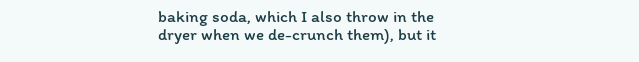baking soda, which I also throw in the dryer when we de-crunch them), but it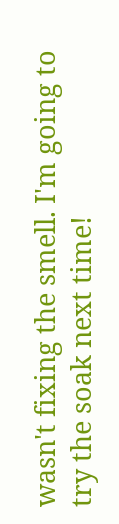wasn't fixing the smell. I'm going to try the soak next time!